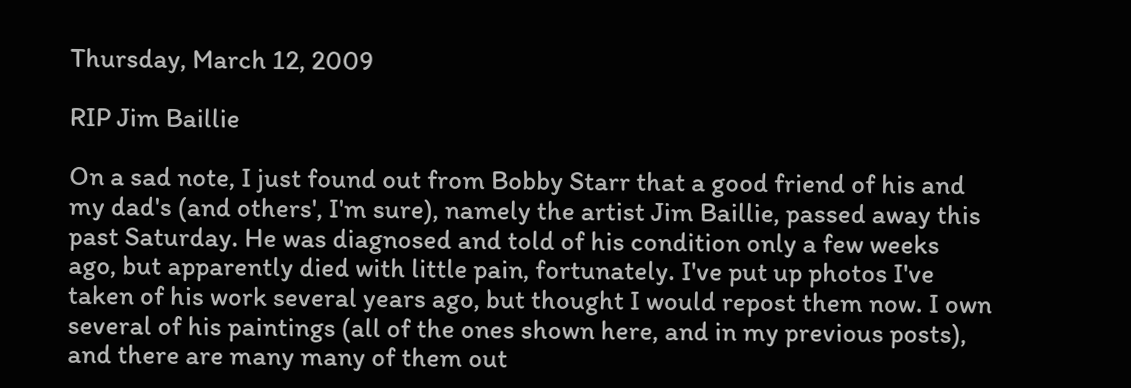Thursday, March 12, 2009

RIP Jim Baillie

On a sad note, I just found out from Bobby Starr that a good friend of his and my dad's (and others', I'm sure), namely the artist Jim Baillie, passed away this past Saturday. He was diagnosed and told of his condition only a few weeks ago, but apparently died with little pain, fortunately. I've put up photos I've taken of his work several years ago, but thought I would repost them now. I own several of his paintings (all of the ones shown here, and in my previous posts), and there are many many of them out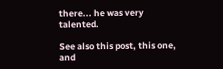there... he was very talented.

See also this post, this one, and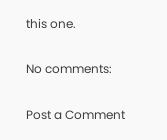this one.

No comments:

Post a Comment